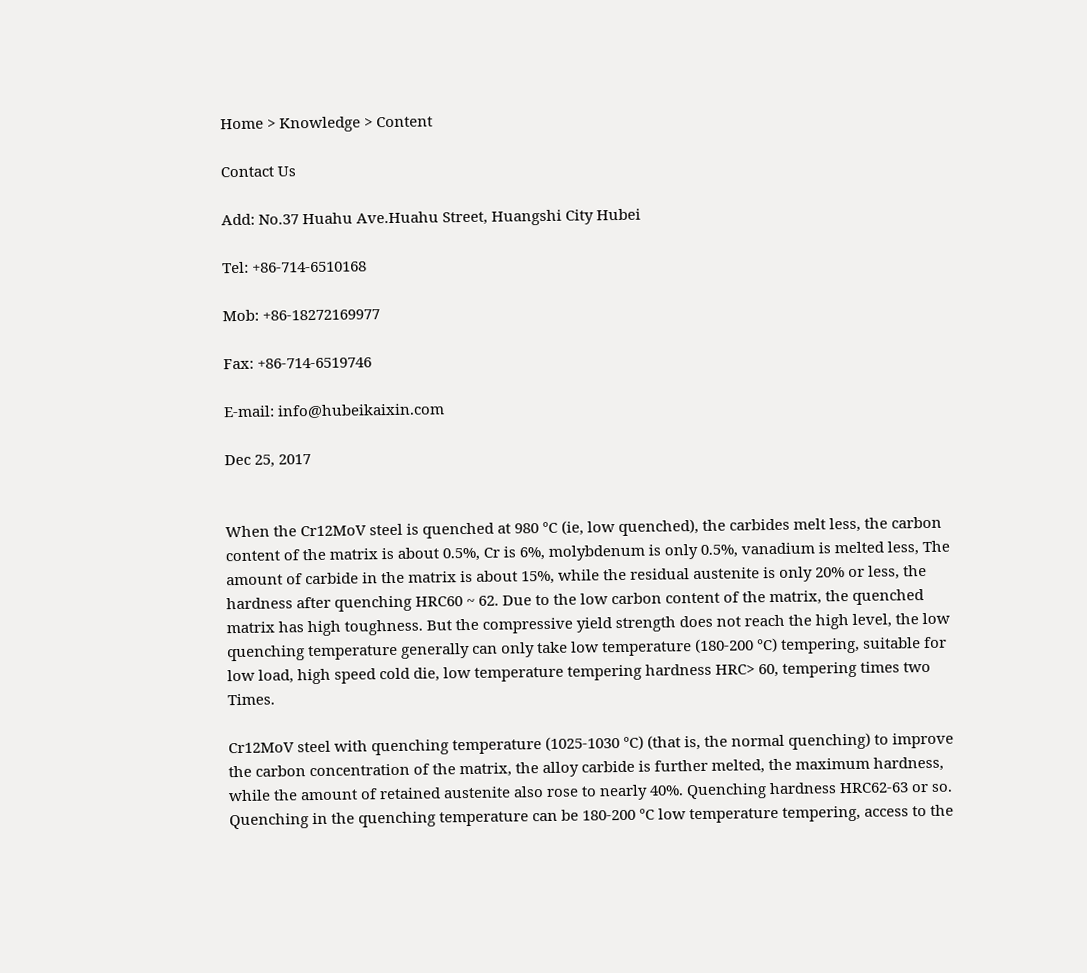Home > Knowledge > Content

Contact Us

Add: No.37 Huahu Ave.Huahu Street, Huangshi City Hubei

Tel: +86-714-6510168

Mob: +86-18272169977

Fax: +86-714-6519746

E-mail: info@hubeikaixin.com

Dec 25, 2017


When the Cr12MoV steel is quenched at 980 ℃ (ie, low quenched), the carbides melt less, the carbon content of the matrix is about 0.5%, Cr is 6%, molybdenum is only 0.5%, vanadium is melted less, The amount of carbide in the matrix is about 15%, while the residual austenite is only 20% or less, the hardness after quenching HRC60 ~ 62. Due to the low carbon content of the matrix, the quenched matrix has high toughness. But the compressive yield strength does not reach the high level, the low quenching temperature generally can only take low temperature (180-200 ℃) tempering, suitable for low load, high speed cold die, low temperature tempering hardness HRC> 60, tempering times two Times.

Cr12MoV steel with quenching temperature (1025-1030 ℃) (that is, the normal quenching) to improve the carbon concentration of the matrix, the alloy carbide is further melted, the maximum hardness, while the amount of retained austenite also rose to nearly 40%. Quenching hardness HRC62-63 or so. Quenching in the quenching temperature can be 180-200 ℃ low temperature tempering, access to the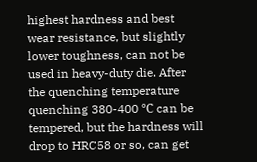highest hardness and best wear resistance, but slightly lower toughness, can not be used in heavy-duty die. After the quenching temperature quenching 380-400 ℃ can be tempered, but the hardness will drop to HRC58 or so, can get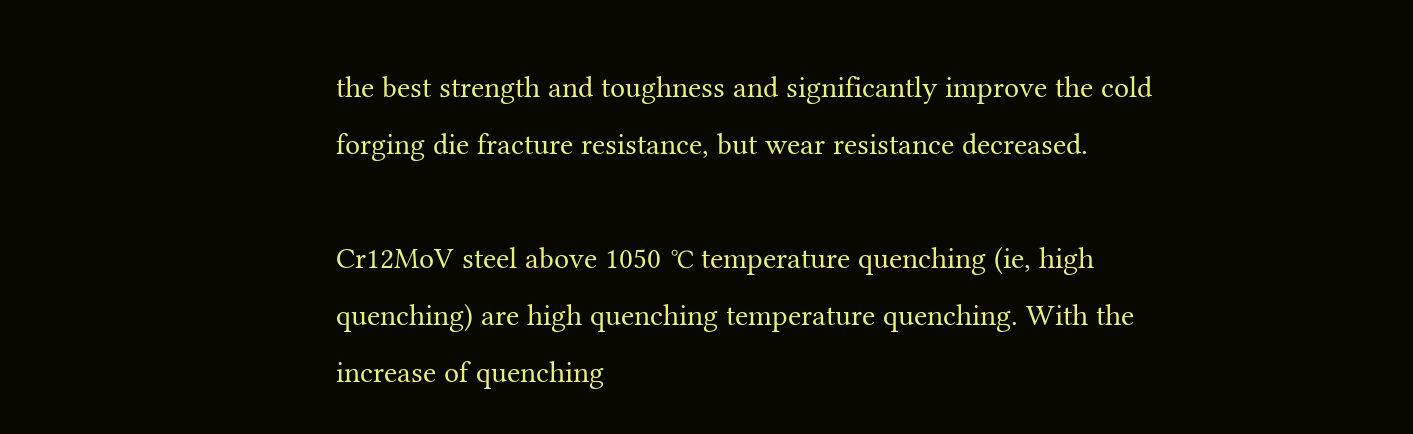the best strength and toughness and significantly improve the cold forging die fracture resistance, but wear resistance decreased.

Cr12MoV steel above 1050 ℃ temperature quenching (ie, high quenching) are high quenching temperature quenching. With the increase of quenching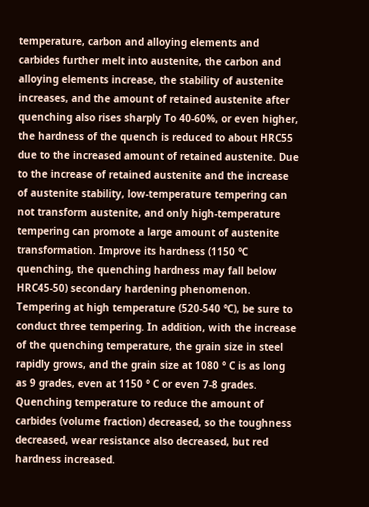temperature, carbon and alloying elements and carbides further melt into austenite, the carbon and alloying elements increase, the stability of austenite increases, and the amount of retained austenite after quenching also rises sharply To 40-60%, or even higher, the hardness of the quench is reduced to about HRC55 due to the increased amount of retained austenite. Due to the increase of retained austenite and the increase of austenite stability, low-temperature tempering can not transform austenite, and only high-temperature tempering can promote a large amount of austenite transformation. Improve its hardness (1150 ℃ quenching, the quenching hardness may fall below HRC45-50) secondary hardening phenomenon. Tempering at high temperature (520-540 ℃), be sure to conduct three tempering. In addition, with the increase of the quenching temperature, the grain size in steel rapidly grows, and the grain size at 1080 ° C is as long as 9 grades, even at 1150 ° C or even 7-8 grades. Quenching temperature to reduce the amount of carbides (volume fraction) decreased, so the toughness decreased, wear resistance also decreased, but red hardness increased.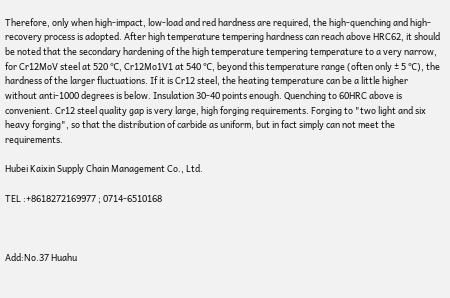Therefore, only when high-impact, low-load and red hardness are required, the high-quenching and high-recovery process is adopted. After high temperature tempering hardness can reach above HRC62, it should be noted that the secondary hardening of the high temperature tempering temperature to a very narrow, for Cr12MoV steel at 520 ℃, Cr12Mo1V1 at 540 ℃, beyond this temperature range (often only ± 5 ℃), the hardness of the larger fluctuations. If it is Cr12 steel, the heating temperature can be a little higher without anti-1000 degrees is below. Insulation 30-40 points enough. Quenching to 60HRC above is convenient. Cr12 steel quality gap is very large, high forging requirements. Forging to "two light and six heavy forging", so that the distribution of carbide as uniform, but in fact simply can not meet the requirements.

Hubei Kaixin Supply Chain Management Co., Ltd.

TEL :+8618272169977 ; 0714-6510168



Add:No.37 Huahu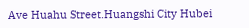Ave Huahu Street.Huangshi City Hubei